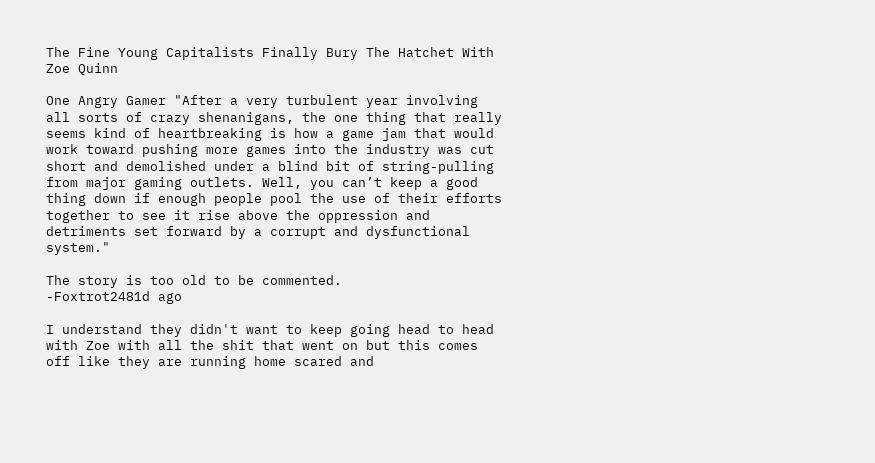The Fine Young Capitalists Finally Bury The Hatchet With Zoe Quinn

One Angry Gamer "After a very turbulent year involving all sorts of crazy shenanigans, the one thing that really seems kind of heartbreaking is how a game jam that would work toward pushing more games into the industry was cut short and demolished under a blind bit of string-pulling from major gaming outlets. Well, you can’t keep a good thing down if enough people pool the use of their efforts together to see it rise above the oppression and detriments set forward by a corrupt and dysfunctional system."

The story is too old to be commented.
-Foxtrot2481d ago

I understand they didn't want to keep going head to head with Zoe with all the shit that went on but this comes off like they are running home scared and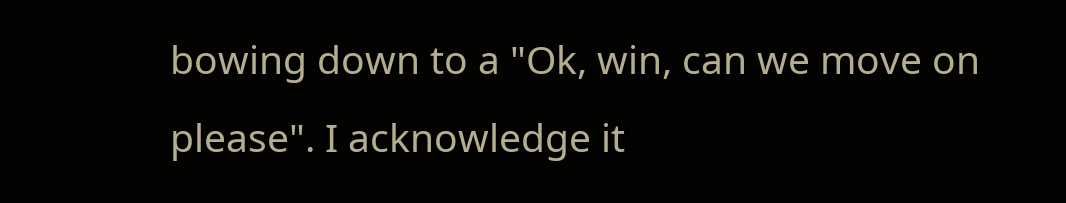bowing down to a "Ok, win, can we move on please". I acknowledge it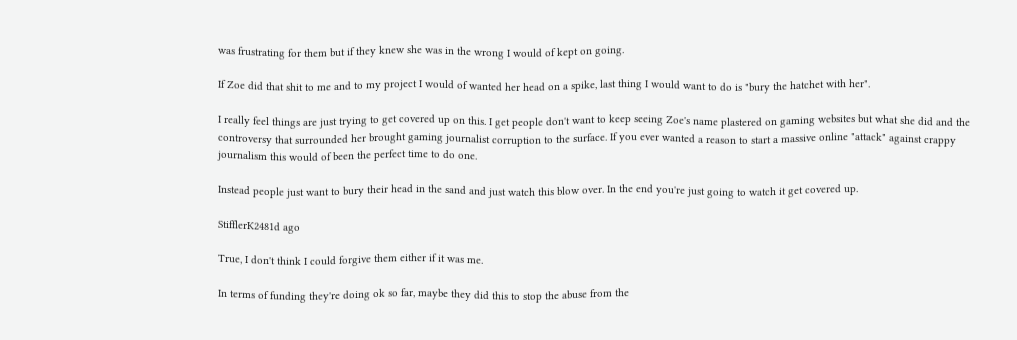was frustrating for them but if they knew she was in the wrong I would of kept on going.

If Zoe did that shit to me and to my project I would of wanted her head on a spike, last thing I would want to do is "bury the hatchet with her".

I really feel things are just trying to get covered up on this. I get people don't want to keep seeing Zoe's name plastered on gaming websites but what she did and the controversy that surrounded her brought gaming journalist corruption to the surface. If you ever wanted a reason to start a massive online "attack" against crappy journalism this would of been the perfect time to do one.

Instead people just want to bury their head in the sand and just watch this blow over. In the end you're just going to watch it get covered up.

StifflerK2481d ago

True, I don't think I could forgive them either if it was me.

In terms of funding they're doing ok so far, maybe they did this to stop the abuse from the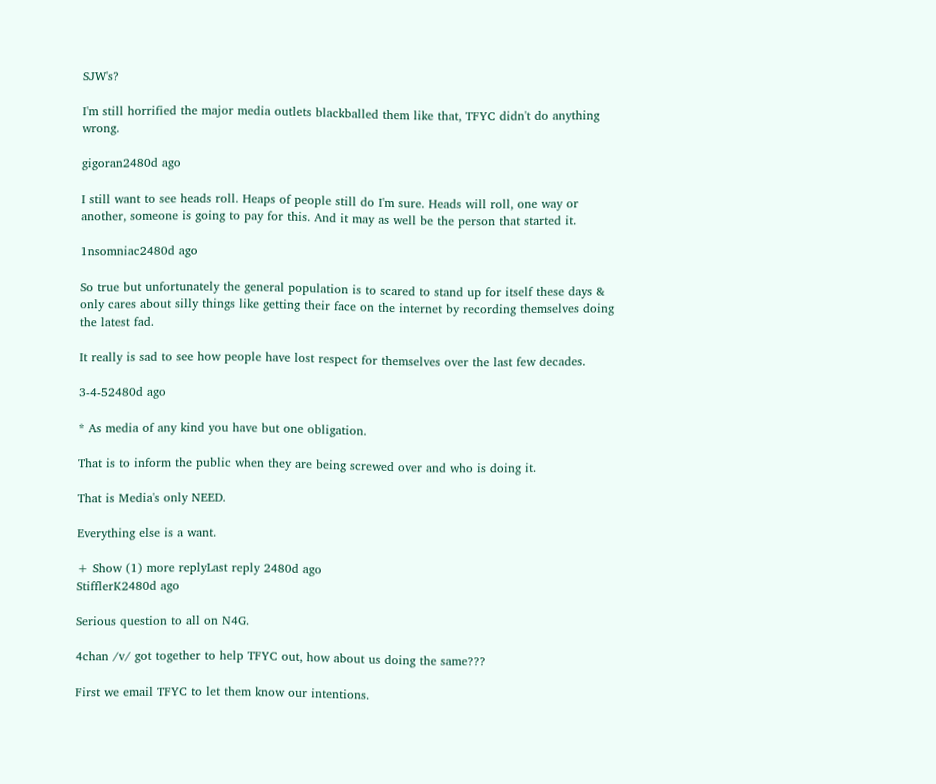SJW's?

I'm still horrified the major media outlets blackballed them like that, TFYC didn't do anything wrong.

gigoran2480d ago

I still want to see heads roll. Heaps of people still do I'm sure. Heads will roll, one way or another, someone is going to pay for this. And it may as well be the person that started it.

1nsomniac2480d ago

So true but unfortunately the general population is to scared to stand up for itself these days & only cares about silly things like getting their face on the internet by recording themselves doing the latest fad.

It really is sad to see how people have lost respect for themselves over the last few decades.

3-4-52480d ago

* As media of any kind you have but one obligation.

That is to inform the public when they are being screwed over and who is doing it.

That is Media's only NEED.

Everything else is a want.

+ Show (1) more replyLast reply 2480d ago
StifflerK2480d ago

Serious question to all on N4G.

4chan /v/ got together to help TFYC out, how about us doing the same???

First we email TFYC to let them know our intentions.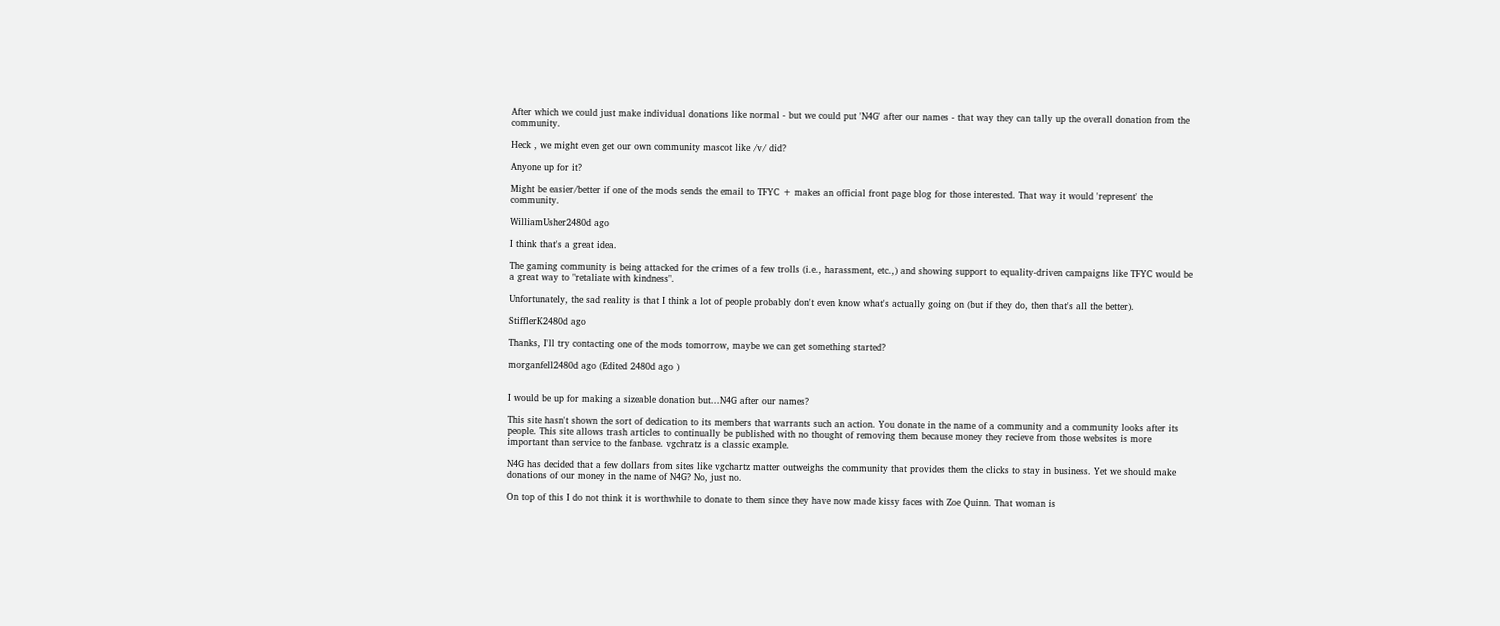After which we could just make individual donations like normal - but we could put 'N4G' after our names - that way they can tally up the overall donation from the community.

Heck , we might even get our own community mascot like /v/ did?

Anyone up for it?

Might be easier/better if one of the mods sends the email to TFYC + makes an official front page blog for those interested. That way it would 'represent' the community.

WilliamUsher2480d ago

I think that's a great idea.

The gaming community is being attacked for the crimes of a few trolls (i.e., harassment, etc.,) and showing support to equality-driven campaigns like TFYC would be a great way to "retaliate with kindness".

Unfortunately, the sad reality is that I think a lot of people probably don't even know what's actually going on (but if they do, then that's all the better).

StifflerK2480d ago

Thanks, I'll try contacting one of the mods tomorrow, maybe we can get something started?

morganfell2480d ago (Edited 2480d ago )


I would be up for making a sizeable donation but...N4G after our names?

This site hasn't shown the sort of dedication to its members that warrants such an action. You donate in the name of a community and a community looks after its people. This site allows trash articles to continually be published with no thought of removing them because money they recieve from those websites is more important than service to the fanbase. vgchratz is a classic example.

N4G has decided that a few dollars from sites like vgchartz matter outweighs the community that provides them the clicks to stay in business. Yet we should make donations of our money in the name of N4G? No, just no.

On top of this I do not think it is worthwhile to donate to them since they have now made kissy faces with Zoe Quinn. That woman is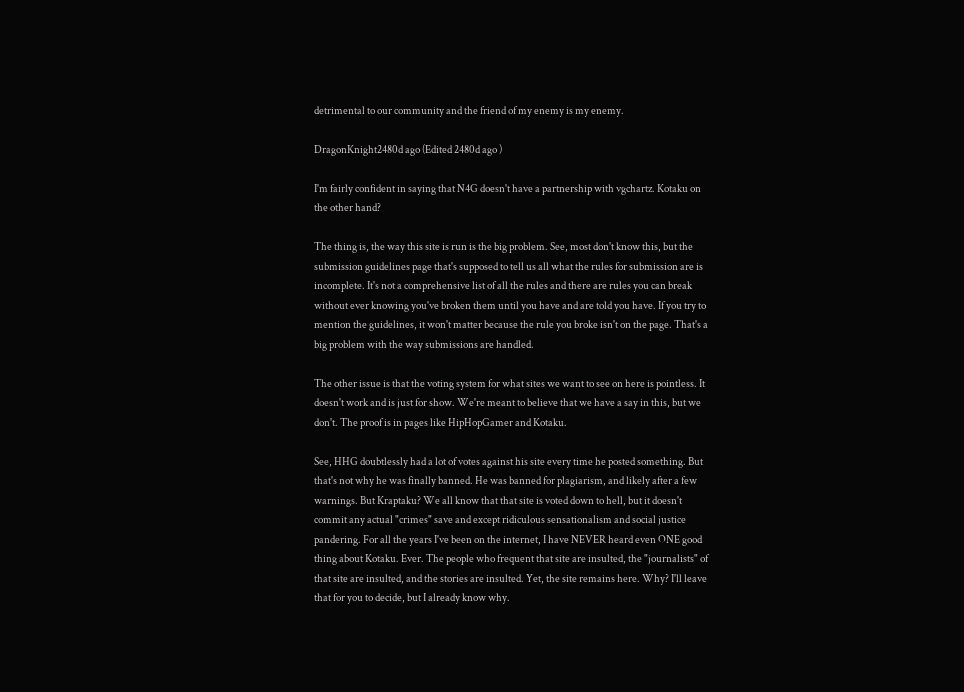detrimental to our community and the friend of my enemy is my enemy.

DragonKnight2480d ago (Edited 2480d ago )

I'm fairly confident in saying that N4G doesn't have a partnership with vgchartz. Kotaku on the other hand?

The thing is, the way this site is run is the big problem. See, most don't know this, but the submission guidelines page that's supposed to tell us all what the rules for submission are is incomplete. It's not a comprehensive list of all the rules and there are rules you can break without ever knowing you've broken them until you have and are told you have. If you try to mention the guidelines, it won't matter because the rule you broke isn't on the page. That's a big problem with the way submissions are handled.

The other issue is that the voting system for what sites we want to see on here is pointless. It doesn't work and is just for show. We're meant to believe that we have a say in this, but we don't. The proof is in pages like HipHopGamer and Kotaku.

See, HHG doubtlessly had a lot of votes against his site every time he posted something. But that's not why he was finally banned. He was banned for plagiarism, and likely after a few warnings. But Kraptaku? We all know that that site is voted down to hell, but it doesn't commit any actual "crimes" save and except ridiculous sensationalism and social justice pandering. For all the years I've been on the internet, I have NEVER heard even ONE good thing about Kotaku. Ever. The people who frequent that site are insulted, the "journalists" of that site are insulted, and the stories are insulted. Yet, the site remains here. Why? I'll leave that for you to decide, but I already know why.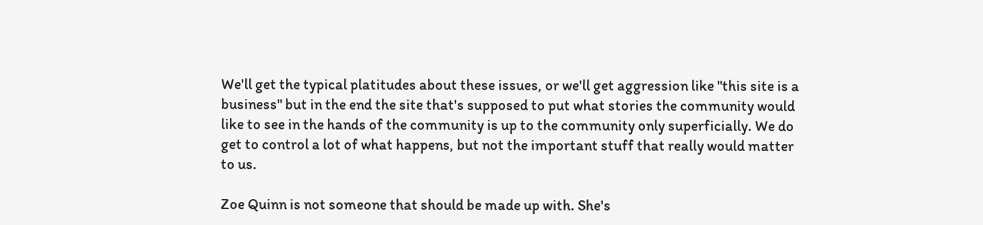We'll get the typical platitudes about these issues, or we'll get aggression like "this site is a business" but in the end the site that's supposed to put what stories the community would like to see in the hands of the community is up to the community only superficially. We do get to control a lot of what happens, but not the important stuff that really would matter to us.

Zoe Quinn is not someone that should be made up with. She's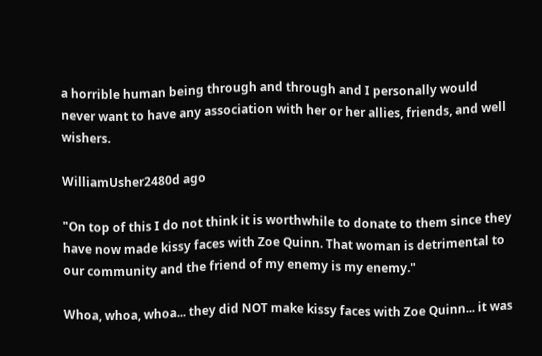a horrible human being through and through and I personally would never want to have any association with her or her allies, friends, and well wishers.

WilliamUsher2480d ago

"On top of this I do not think it is worthwhile to donate to them since they have now made kissy faces with Zoe Quinn. That woman is detrimental to our community and the friend of my enemy is my enemy."

Whoa, whoa, whoa... they did NOT make kissy faces with Zoe Quinn... it was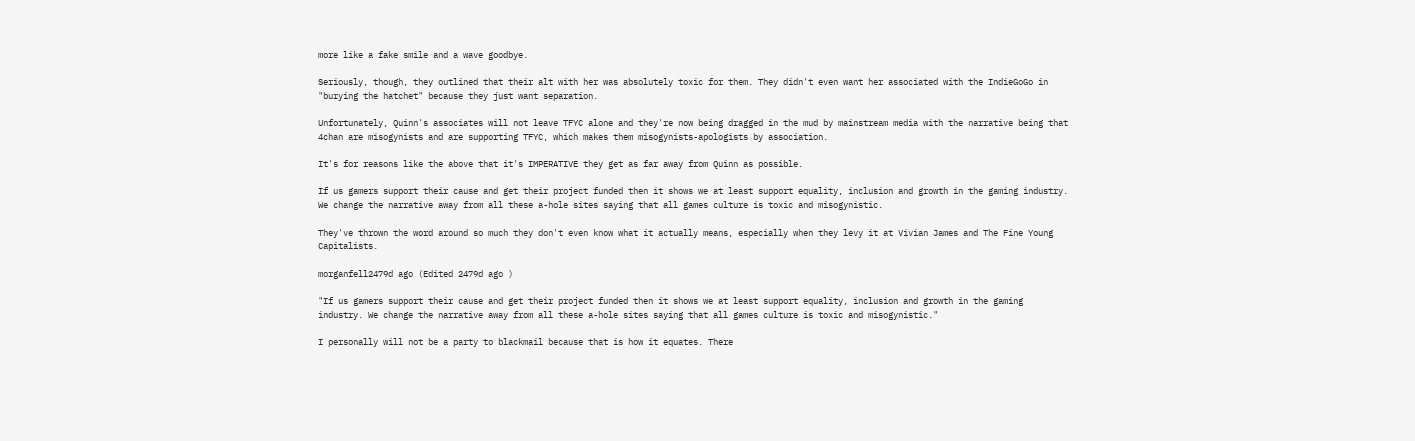more like a fake smile and a wave goodbye.

Seriously, though, they outlined that their alt with her was absolutely toxic for them. They didn't even want her associated with the IndieGoGo in "burying the hatchet" because they just want separation.

Unfortunately, Quinn's associates will not leave TFYC alone and they're now being dragged in the mud by mainstream media with the narrative being that 4chan are misogynists and are supporting TFYC, which makes them misogynists-apologists by association.

It's for reasons like the above that it's IMPERATIVE they get as far away from Quinn as possible.

If us gamers support their cause and get their project funded then it shows we at least support equality, inclusion and growth in the gaming industry. We change the narrative away from all these a-hole sites saying that all games culture is toxic and misogynistic.

They've thrown the word around so much they don't even know what it actually means, especially when they levy it at Vivian James and The Fine Young Capitalists.

morganfell2479d ago (Edited 2479d ago )

"If us gamers support their cause and get their project funded then it shows we at least support equality, inclusion and growth in the gaming industry. We change the narrative away from all these a-hole sites saying that all games culture is toxic and misogynistic."

I personally will not be a party to blackmail because that is how it equates. There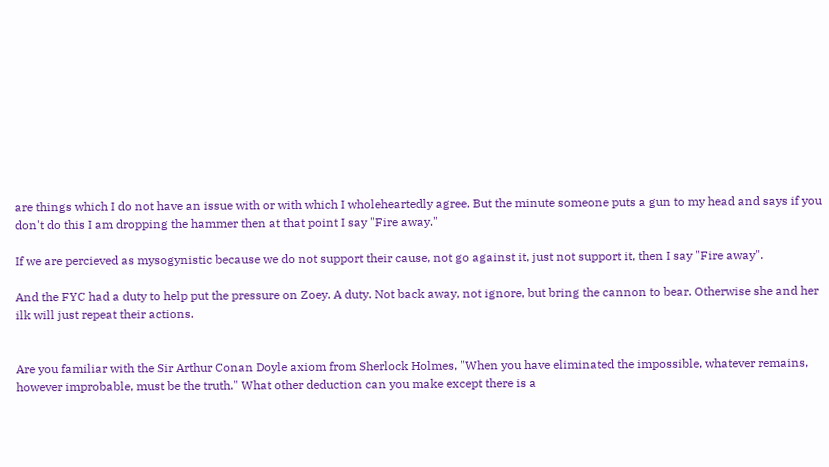are things which I do not have an issue with or with which I wholeheartedly agree. But the minute someone puts a gun to my head and says if you don't do this I am dropping the hammer then at that point I say "Fire away."

If we are percieved as mysogynistic because we do not support their cause, not go against it, just not support it, then I say "Fire away".

And the FYC had a duty to help put the pressure on Zoey. A duty. Not back away, not ignore, but bring the cannon to bear. Otherwise she and her ilk will just repeat their actions.


Are you familiar with the Sir Arthur Conan Doyle axiom from Sherlock Holmes, "When you have eliminated the impossible, whatever remains, however improbable, must be the truth." What other deduction can you make except there is a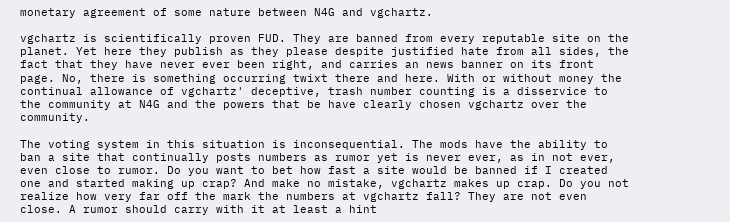monetary agreement of some nature between N4G and vgchartz.

vgchartz is scientifically proven FUD. They are banned from every reputable site on the planet. Yet here they publish as they please despite justified hate from all sides, the fact that they have never ever been right, and carries an news banner on its front page. No, there is something occurring twixt there and here. With or without money the continual allowance of vgchartz' deceptive, trash number counting is a disservice to the community at N4G and the powers that be have clearly chosen vgchartz over the community.

The voting system in this situation is inconsequential. The mods have the ability to ban a site that continually posts numbers as rumor yet is never ever, as in not ever, even close to rumor. Do you want to bet how fast a site would be banned if I created one and started making up crap? And make no mistake, vgchartz makes up crap. Do you not realize how very far off the mark the numbers at vgchartz fall? They are not even close. A rumor should carry with it at least a hint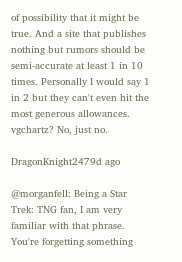of possibility that it might be true. And a site that publishes nothing but rumors should be semi-accurate at least 1 in 10 times. Personally I would say 1 in 2 but they can't even hit the most generous allowances. vgchartz? No, just no.

DragonKnight2479d ago

@morganfell: Being a Star Trek: TNG fan, I am very familiar with that phrase. You're forgetting something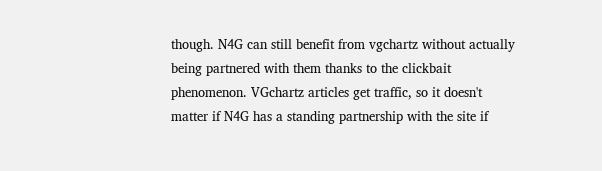though. N4G can still benefit from vgchartz without actually being partnered with them thanks to the clickbait phenomenon. VGchartz articles get traffic, so it doesn't matter if N4G has a standing partnership with the site if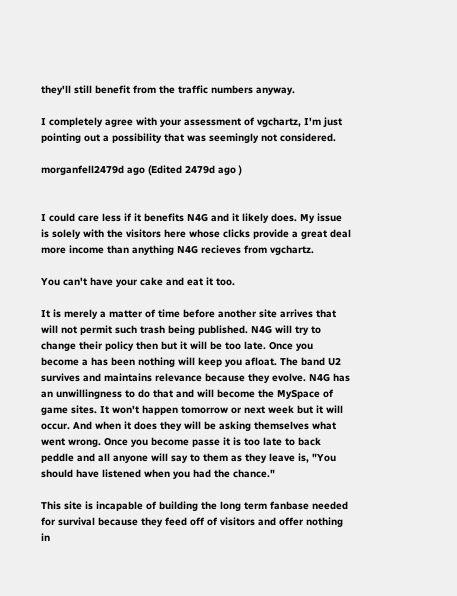they'll still benefit from the traffic numbers anyway.

I completely agree with your assessment of vgchartz, I'm just pointing out a possibility that was seemingly not considered.

morganfell2479d ago (Edited 2479d ago )


I could care less if it benefits N4G and it likely does. My issue is solely with the visitors here whose clicks provide a great deal more income than anything N4G recieves from vgchartz.

You can't have your cake and eat it too.

It is merely a matter of time before another site arrives that will not permit such trash being published. N4G will try to change their policy then but it will be too late. Once you become a has been nothing will keep you afloat. The band U2 survives and maintains relevance because they evolve. N4G has an unwillingness to do that and will become the MySpace of game sites. It won't happen tomorrow or next week but it will occur. And when it does they will be asking themselves what went wrong. Once you become passe it is too late to back peddle and all anyone will say to them as they leave is, "You should have listened when you had the chance."

This site is incapable of building the long term fanbase needed for survival because they feed off of visitors and offer nothing in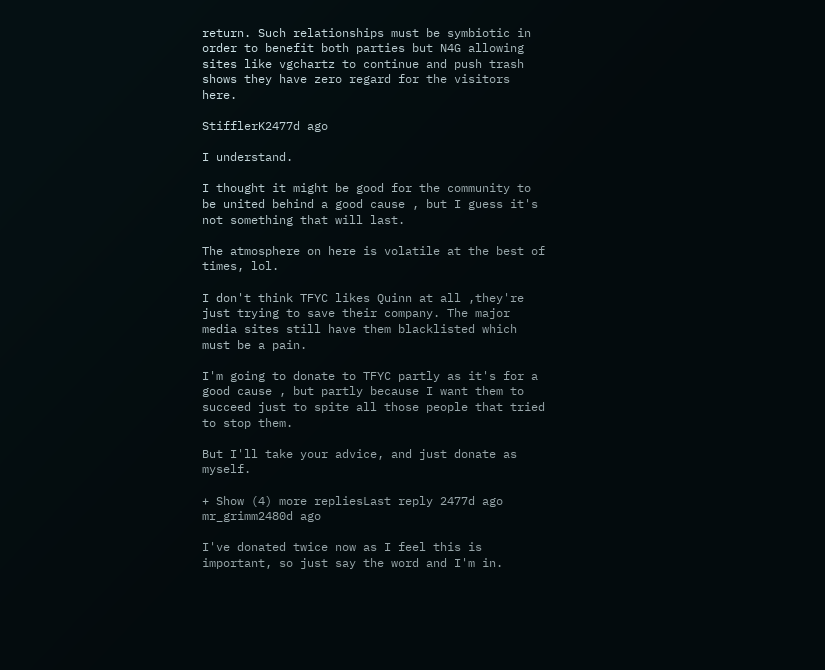return. Such relationships must be symbiotic in order to benefit both parties but N4G allowing sites like vgchartz to continue and push trash shows they have zero regard for the visitors here.

StifflerK2477d ago

I understand.

I thought it might be good for the community to be united behind a good cause , but I guess it's not something that will last.

The atmosphere on here is volatile at the best of times, lol.

I don't think TFYC likes Quinn at all ,they're just trying to save their company. The major media sites still have them blacklisted which must be a pain.

I'm going to donate to TFYC partly as it's for a good cause , but partly because I want them to succeed just to spite all those people that tried to stop them.

But I'll take your advice, and just donate as myself.

+ Show (4) more repliesLast reply 2477d ago
mr_grimm2480d ago

I've donated twice now as I feel this is important, so just say the word and I'm in.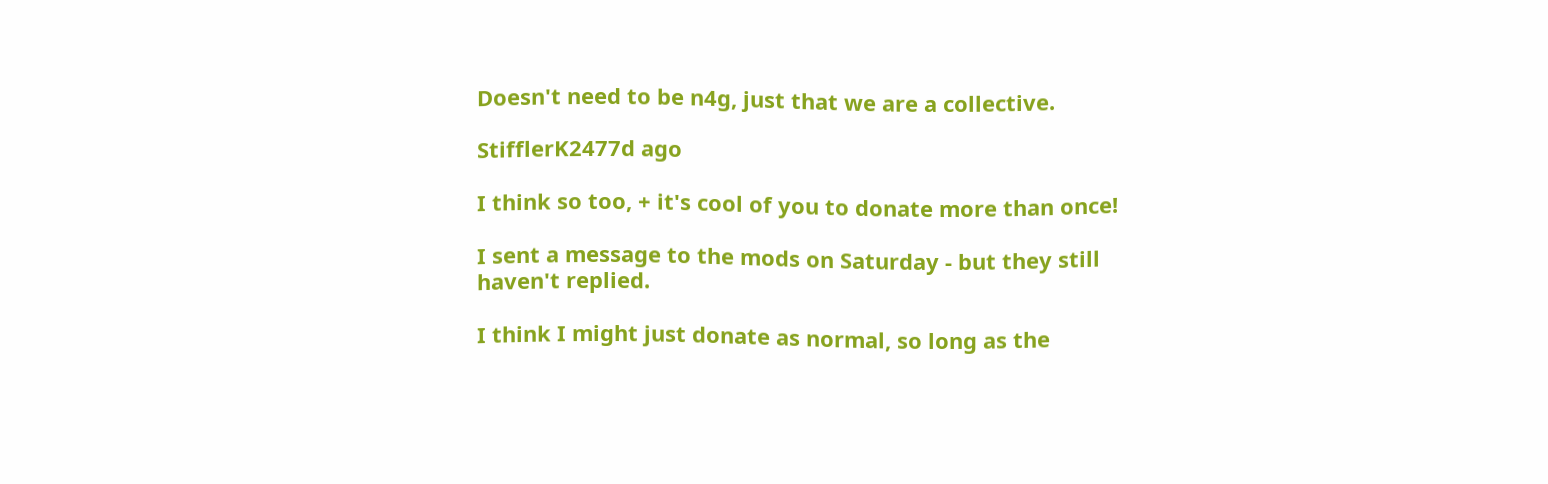Doesn't need to be n4g, just that we are a collective.

StifflerK2477d ago

I think so too, + it's cool of you to donate more than once!

I sent a message to the mods on Saturday - but they still haven't replied.

I think I might just donate as normal, so long as the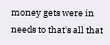money gets were in needs to that's all that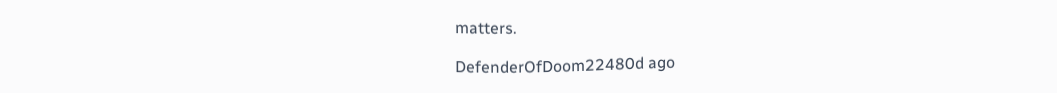matters.

DefenderOfDoom22480d ago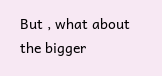But , what about the bigger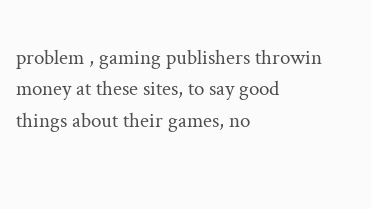problem , gaming publishers throwin money at these sites, to say good things about their games, no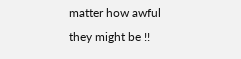matter how awful they might be !!